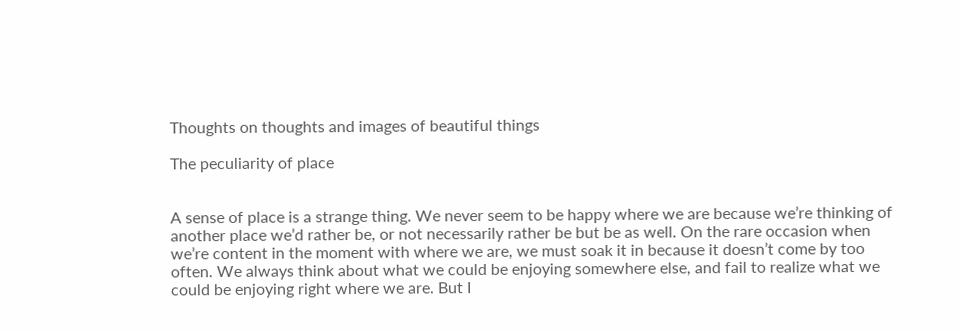Thoughts on thoughts and images of beautiful things

The peculiarity of place


A sense of place is a strange thing. We never seem to be happy where we are because we’re thinking of another place we’d rather be, or not necessarily rather be but be as well. On the rare occasion when we’re content in the moment with where we are, we must soak it in because it doesn’t come by too often. We always think about what we could be enjoying somewhere else, and fail to realize what we could be enjoying right where we are. But I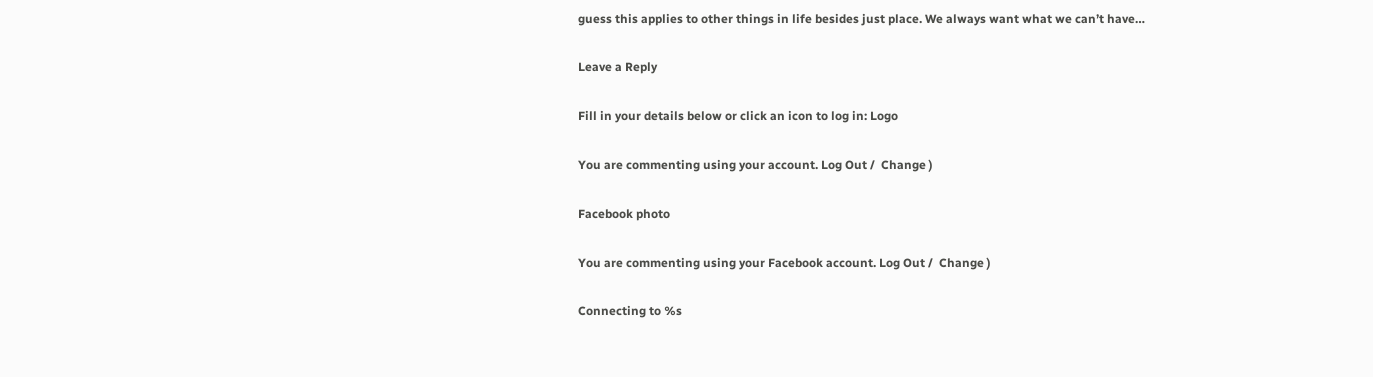guess this applies to other things in life besides just place. We always want what we can’t have…

Leave a Reply

Fill in your details below or click an icon to log in: Logo

You are commenting using your account. Log Out /  Change )

Facebook photo

You are commenting using your Facebook account. Log Out /  Change )

Connecting to %s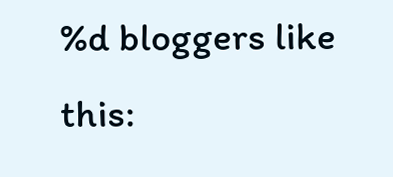%d bloggers like this: